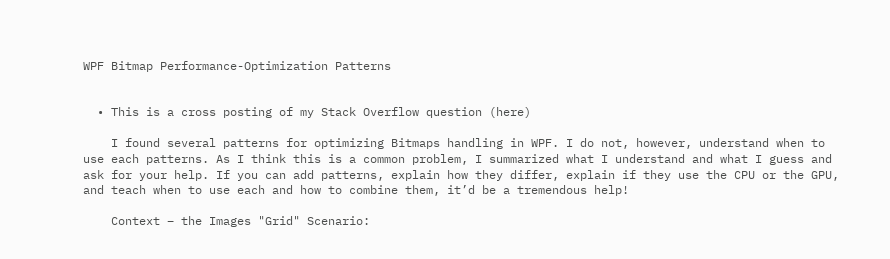WPF Bitmap Performance-Optimization Patterns


  • This is a cross posting of my Stack Overflow question (here)

    I found several patterns for optimizing Bitmaps handling in WPF. I do not, however, understand when to use each patterns. As I think this is a common problem, I summarized what I understand and what I guess and ask for your help. If you can add patterns, explain how they differ, explain if they use the CPU or the GPU, and teach when to use each and how to combine them, it’d be a tremendous help!

    Context – the Images "Grid" Scenario: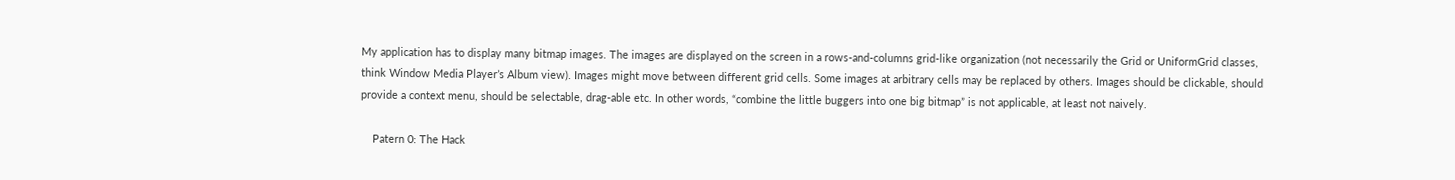My application has to display many bitmap images. The images are displayed on the screen in a rows-and-columns grid-like organization (not necessarily the Grid or UniformGrid classes, think Window Media Player’s Album view). Images might move between different grid cells. Some images at arbitrary cells may be replaced by others. Images should be clickable, should provide a context menu, should be selectable, drag-able etc. In other words, “combine the little buggers into one big bitmap” is not applicable, at least not naively.

    Patern 0: The Hack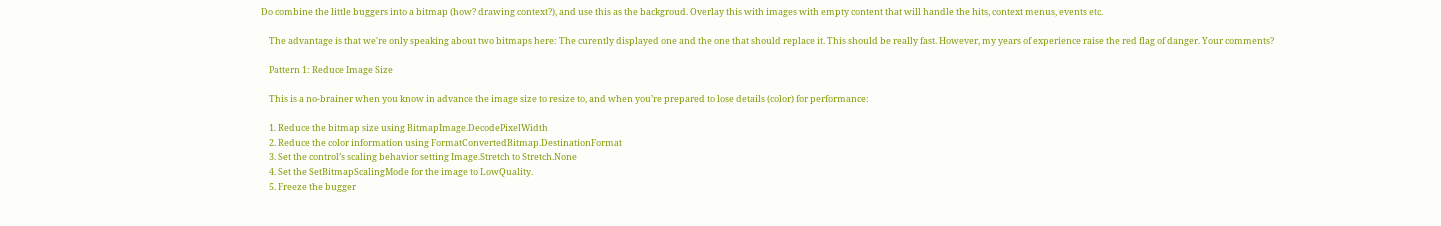Do combine the little buggers into a bitmap (how? drawing context?), and use this as the backgroud. Overlay this with images with empty content that will handle the hits, context menus, events etc.

    The advantage is that we're only speaking about two bitmaps here: The curently displayed one and the one that should replace it. This should be really fast. However, my years of experience raise the red flag of danger. Your comments?

    Pattern 1: Reduce Image Size

    This is a no-brainer when you know in advance the image size to resize to, and when you’re prepared to lose details (color) for performance:

    1. Reduce the bitmap size using BitmapImage.DecodePixelWidth
    2. Reduce the color information using FormatConvertedBitmap.DestinationFormat
    3. Set the control’s scaling behavior setting Image.Stretch to Stretch.None
    4. Set the SetBitmapScalingMode for the image to LowQuality.
    5. Freeze the bugger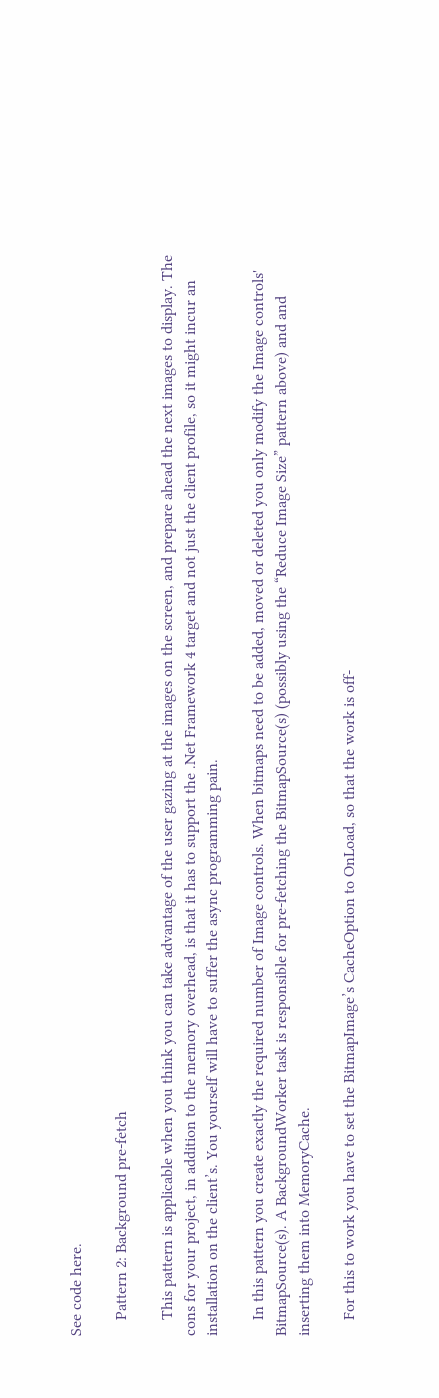See code here.

    Pattern 2: Background pre-fetch

    This pattern is applicable when you think you can take advantage of the user gazing at the images on the screen, and prepare ahead the next images to display. The cons for your project, in addition to the memory overhead, is that it has to support the .Net Framework 4 target and not just the client profile, so it might incur an installation on the client’s. You yourself will have to suffer the async programming pain.

    In this pattern you create exactly the required number of Image controls. When bitmaps need to be added, moved or deleted you only modify the Image controls' BitmapSource(s). A BackgroundWorker task is responsible for pre-fetching the BitmapSource(s) (possibly using the “Reduce Image Size” pattern above) and and inserting them into MemoryCache.

    For this to work you have to set the BitmapImage’s CacheOption to OnLoad, so that the work is off-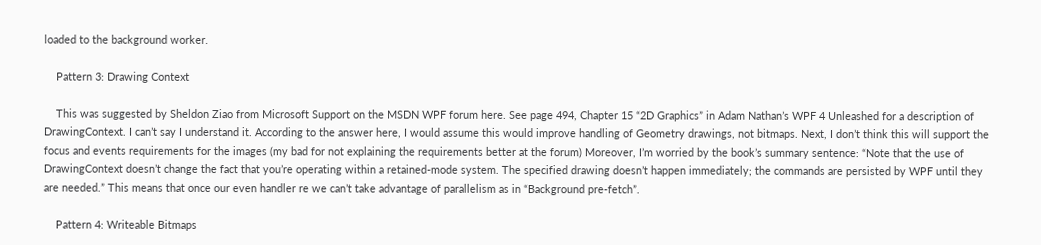loaded to the background worker.

    Pattern 3: Drawing Context

    This was suggested by Sheldon Ziao from Microsoft Support on the MSDN WPF forum here. See page 494, Chapter 15 “2D Graphics” in Adam Nathan’s WPF 4 Unleashed for a description of DrawingContext. I can’t say I understand it. According to the answer here, I would assume this would improve handling of Geometry drawings, not bitmaps. Next, I don’t think this will support the focus and events requirements for the images (my bad for not explaining the requirements better at the forum) Moreover, I’m worried by the book’s summary sentence: “Note that the use of DrawingContext doesn’t change the fact that you’re operating within a retained-mode system. The specified drawing doesn’t happen immediately; the commands are persisted by WPF until they are needed.” This means that once our even handler re we can’t take advantage of parallelism as in “Background pre-fetch”.

    Pattern 4: Writeable Bitmaps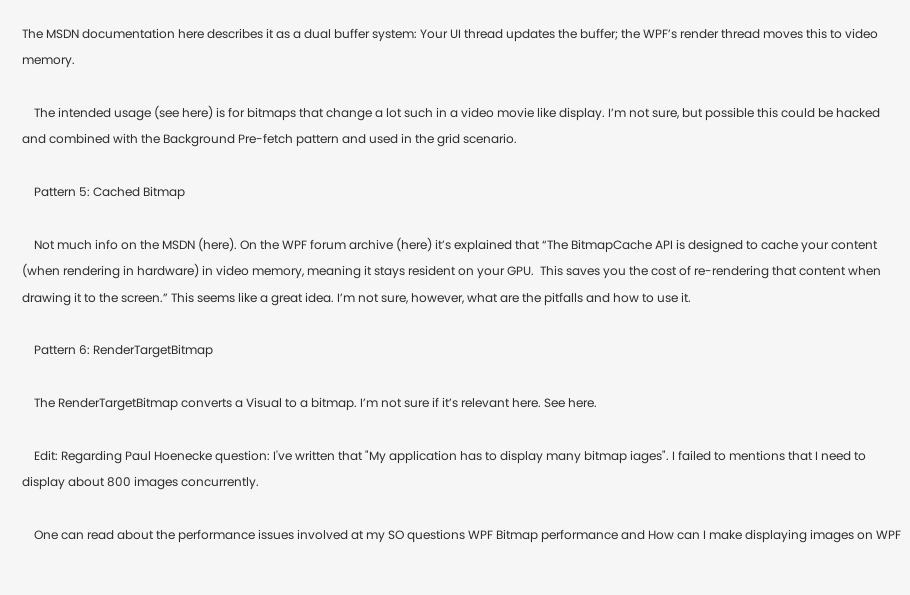The MSDN documentation here describes it as a dual buffer system: Your UI thread updates the buffer; the WPF’s render thread moves this to video memory.

    The intended usage (see here) is for bitmaps that change a lot such in a video movie like display. I’m not sure, but possible this could be hacked and combined with the Background Pre-fetch pattern and used in the grid scenario.

    Pattern 5: Cached Bitmap

    Not much info on the MSDN (here). On the WPF forum archive (here) it’s explained that “The BitmapCache API is designed to cache your content (when rendering in hardware) in video memory, meaning it stays resident on your GPU.  This saves you the cost of re-rendering that content when drawing it to the screen.” This seems like a great idea. I’m not sure, however, what are the pitfalls and how to use it.

    Pattern 6: RenderTargetBitmap

    The RenderTargetBitmap converts a Visual to a bitmap. I’m not sure if it’s relevant here. See here.

    Edit: Regarding Paul Hoenecke question: I've written that "My application has to display many bitmap iages". I failed to mentions that I need to display about 800 images concurrently.

    One can read about the performance issues involved at my SO questions WPF Bitmap performance and How can I make displaying images on WPF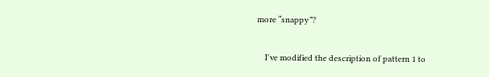more “snappy”?

    I've modified the description of pattern 1 to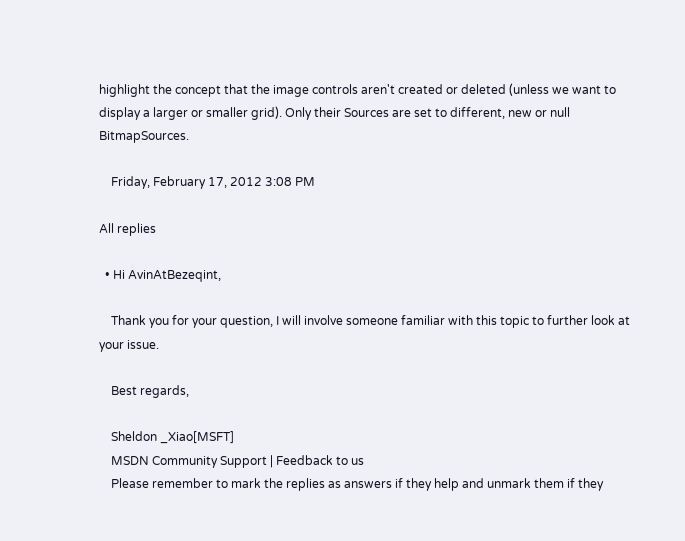highlight the concept that the image controls aren't created or deleted (unless we want to display a larger or smaller grid). Only their Sources are set to different, new or null BitmapSources.

    Friday, February 17, 2012 3:08 PM

All replies

  • Hi AvinAtBezeqint,

    Thank you for your question, I will involve someone familiar with this topic to further look at your issue.

    Best regards,

    Sheldon _Xiao[MSFT]
    MSDN Community Support | Feedback to us
    Please remember to mark the replies as answers if they help and unmark them if they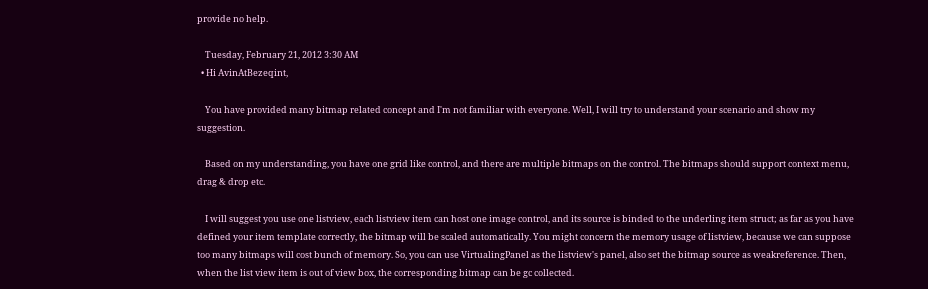provide no help.

    Tuesday, February 21, 2012 3:30 AM
  • Hi AvinAtBezeqint,

    You have provided many bitmap related concept and I'm not familiar with everyone. Well, I will try to understand your scenario and show my suggestion.

    Based on my understanding, you have one grid like control, and there are multiple bitmaps on the control. The bitmaps should support context menu, drag & drop etc.

    I will suggest you use one listview, each listview item can host one image control, and its source is binded to the underling item struct; as far as you have defined your item template correctly, the bitmap will be scaled automatically. You might concern the memory usage of listview, because we can suppose too many bitmaps will cost bunch of memory. So, you can use VirtualingPanel as the listview's panel, also set the bitmap source as weakreference. Then, when the list view item is out of view box, the corresponding bitmap can be gc collected.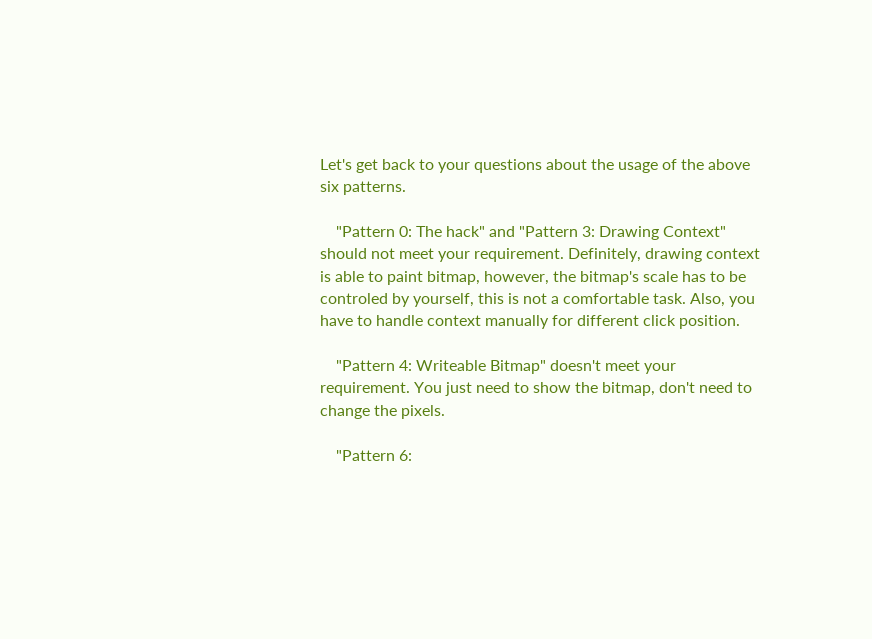Let's get back to your questions about the usage of the above six patterns.

    "Pattern 0: The hack" and "Pattern 3: Drawing Context" should not meet your requirement. Definitely, drawing context is able to paint bitmap, however, the bitmap's scale has to be controled by yourself, this is not a comfortable task. Also, you have to handle context manually for different click position.

    "Pattern 4: Writeable Bitmap" doesn't meet your requirement. You just need to show the bitmap, don't need to change the pixels.

    "Pattern 6: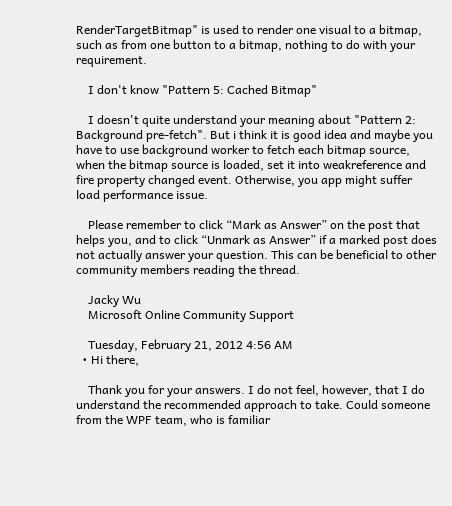RenderTargetBitmap" is used to render one visual to a bitmap, such as from one button to a bitmap, nothing to do with your requirement.

    I don't know "Pattern 5: Cached Bitmap"

    I doesn't quite understand your meaning about "Pattern 2: Background pre-fetch". But i think it is good idea and maybe you have to use background worker to fetch each bitmap source, when the bitmap source is loaded, set it into weakreference and fire property changed event. Otherwise, you app might suffer load performance issue.

    Please remember to click “Mark as Answer” on the post that helps you, and to click “Unmark as Answer” if a marked post does not actually answer your question. This can be beneficial to other community members reading the thread.

    Jacky Wu
    Microsoft Online Community Support

    Tuesday, February 21, 2012 4:56 AM
  • Hi there,

    Thank you for your answers. I do not feel, however, that I do understand the recommended approach to take. Could someone from the WPF team, who is familiar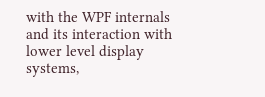with the WPF internals and its interaction with lower level display systems,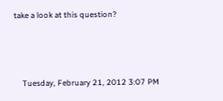take a look at this question?



    Tuesday, February 21, 2012 3:07 PM